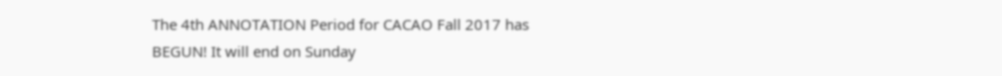The 4th ANNOTATION Period for CACAO Fall 2017 has BEGUN! It will end on Sunday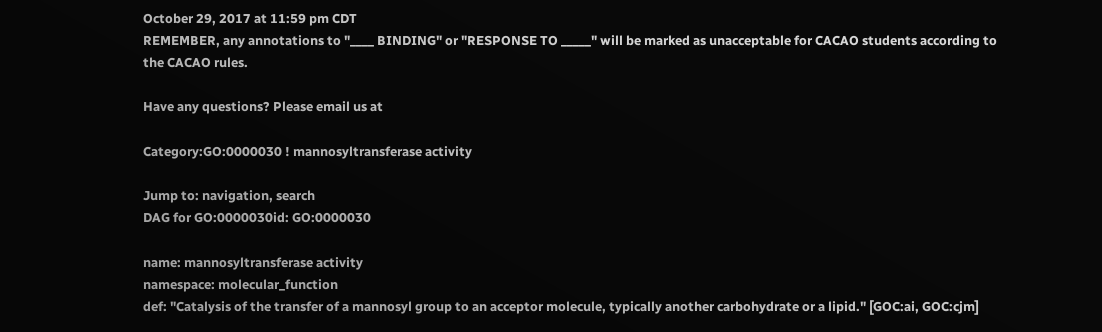October 29, 2017 at 11:59 pm CDT
REMEMBER, any annotations to "____ BINDING" or "RESPONSE TO _____" will be marked as unacceptable for CACAO students according to the CACAO rules.

Have any questions? Please email us at

Category:GO:0000030 ! mannosyltransferase activity

Jump to: navigation, search
DAG for GO:0000030id: GO:0000030

name: mannosyltransferase activity
namespace: molecular_function
def: "Catalysis of the transfer of a mannosyl group to an acceptor molecule, typically another carbohydrate or a lipid." [GOC:ai, GOC:cjm]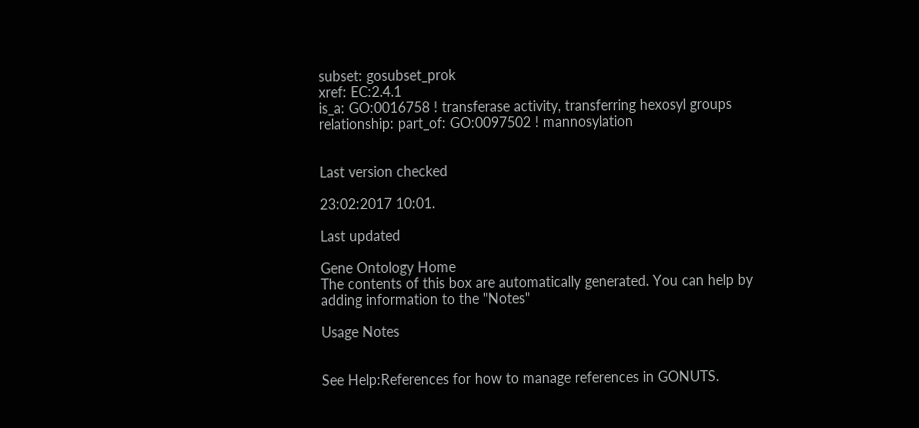subset: gosubset_prok
xref: EC:2.4.1
is_a: GO:0016758 ! transferase activity, transferring hexosyl groups
relationship: part_of: GO:0097502 ! mannosylation


Last version checked

23:02:2017 10:01.

Last updated

Gene Ontology Home
The contents of this box are automatically generated. You can help by adding information to the "Notes"

Usage Notes


See Help:References for how to manage references in GONUTS.